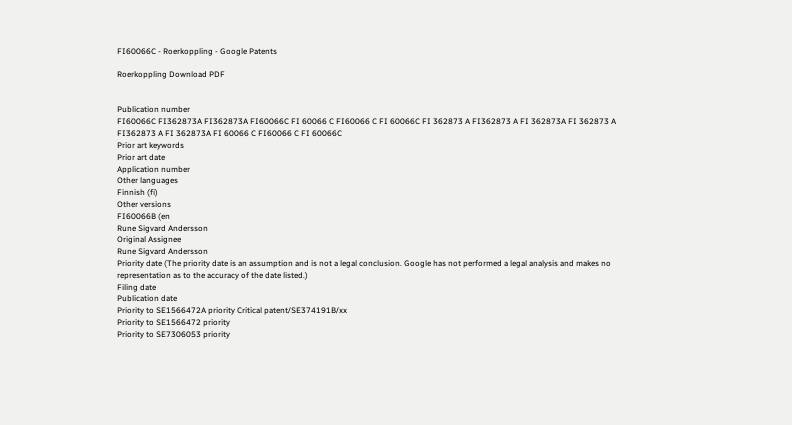FI60066C - Roerkoppling - Google Patents

Roerkoppling Download PDF


Publication number
FI60066C FI362873A FI362873A FI60066C FI 60066 C FI60066 C FI 60066C FI 362873 A FI362873 A FI 362873A FI 362873 A FI362873 A FI 362873A FI 60066 C FI60066 C FI 60066C
Prior art keywords
Prior art date
Application number
Other languages
Finnish (fi)
Other versions
FI60066B (en
Rune Sigvard Andersson
Original Assignee
Rune Sigvard Andersson
Priority date (The priority date is an assumption and is not a legal conclusion. Google has not performed a legal analysis and makes no representation as to the accuracy of the date listed.)
Filing date
Publication date
Priority to SE1566472A priority Critical patent/SE374191B/xx
Priority to SE1566472 priority
Priority to SE7306053 priority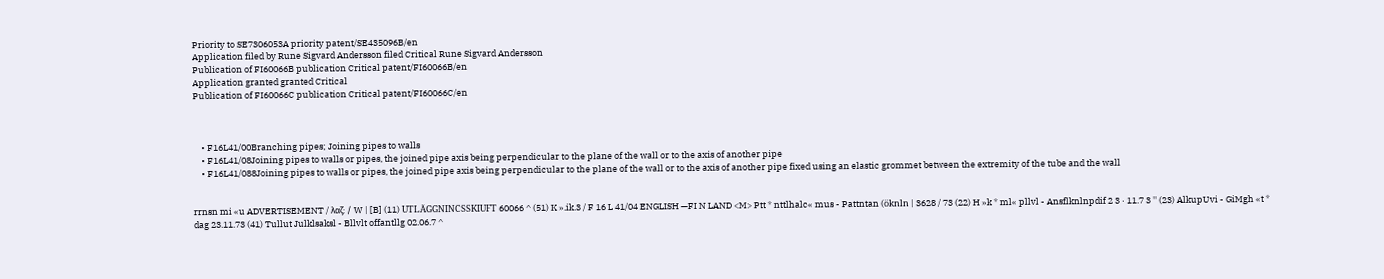Priority to SE7306053A priority patent/SE435096B/en
Application filed by Rune Sigvard Andersson filed Critical Rune Sigvard Andersson
Publication of FI60066B publication Critical patent/FI60066B/en
Application granted granted Critical
Publication of FI60066C publication Critical patent/FI60066C/en



    • F16L41/00Branching pipes; Joining pipes to walls
    • F16L41/08Joining pipes to walls or pipes, the joined pipe axis being perpendicular to the plane of the wall or to the axis of another pipe
    • F16L41/088Joining pipes to walls or pipes, the joined pipe axis being perpendicular to the plane of the wall or to the axis of another pipe fixed using an elastic grommet between the extremity of the tube and the wall


rrnsn mi «u ADVERTISEMENT / λαζ: / W | [B] (11) UTLÄGGNINCSSKIUFT 60066 ^ (51) K ».ik.3 / F 16 L 41/04 ENGLISH —FI N LAND <M> Ptt * nttlhalc« mus - Pattntan (öknln | 3628 / 73 (22) H »k * ml« pllvl - Ansflknlnpdif 2 3 · 11.7 3 '' (23) AlkupUvi - GiMgh «t * dag 23.11.73 (41) Tullut Julklsaksl - Bllvlt offantllg 02.06.7 ^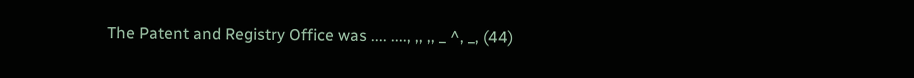The Patent and Registry Office was .... ...., ,, ,, _ ^, _, (44)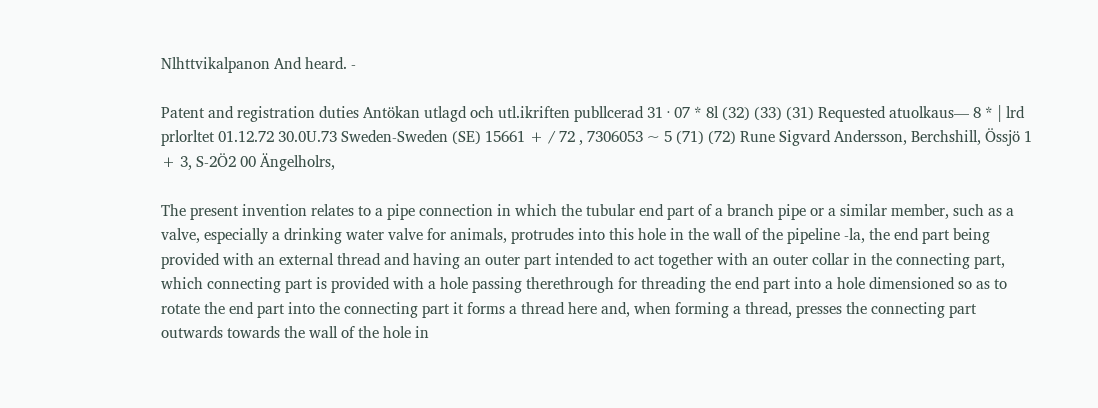Nlhttvikalpanon And heard. -

Patent and registration duties Antökan utlagd och utl.ikriften publlcerad 31 · 07 * 8l (32) (33) (31) Requested atuolkaus— 8 * | lrd prlorltet 01.12.72 30.0U.73 Sweden-Sweden (SE) 15661 + / 72 , 7306053 ~ 5 (71) (72) Rune Sigvard Andersson, Berchshill, Össjö 1 + 3, S-2Ö2 00 Ängelholrs,

The present invention relates to a pipe connection in which the tubular end part of a branch pipe or a similar member, such as a valve, especially a drinking water valve for animals, protrudes into this hole in the wall of the pipeline -la, the end part being provided with an external thread and having an outer part intended to act together with an outer collar in the connecting part, which connecting part is provided with a hole passing therethrough for threading the end part into a hole dimensioned so as to rotate the end part into the connecting part it forms a thread here and, when forming a thread, presses the connecting part outwards towards the wall of the hole in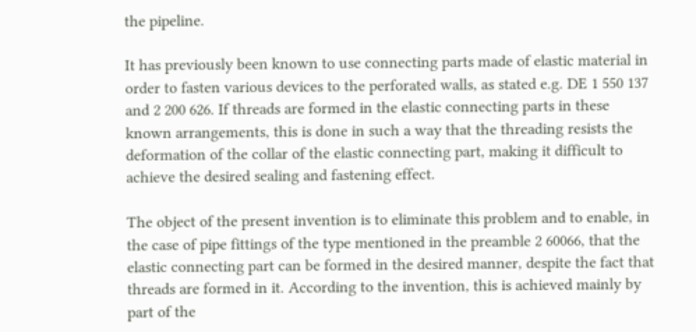the pipeline.

It has previously been known to use connecting parts made of elastic material in order to fasten various devices to the perforated walls, as stated e.g. DE 1 550 137 and 2 200 626. If threads are formed in the elastic connecting parts in these known arrangements, this is done in such a way that the threading resists the deformation of the collar of the elastic connecting part, making it difficult to achieve the desired sealing and fastening effect.

The object of the present invention is to eliminate this problem and to enable, in the case of pipe fittings of the type mentioned in the preamble 2 60066, that the elastic connecting part can be formed in the desired manner, despite the fact that threads are formed in it. According to the invention, this is achieved mainly by part of the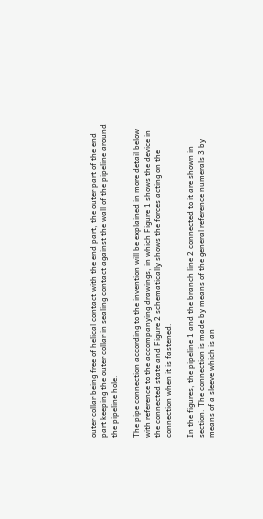outer collar being free of helical contact with the end part, the outer part of the end part keeping the outer collar in sealing contact against the wall of the pipeline around the pipeline hole.

The pipe connection according to the invention will be explained in more detail below with reference to the accompanying drawings, in which Figure 1 shows the device in the connected state and Figure 2 schematically shows the forces acting on the connection when it is fastened.

In the figures, the pipeline 1 and the branch line 2 connected to it are shown in section. The connection is made by means of the general reference numerals 3 by means of a sleeve which is an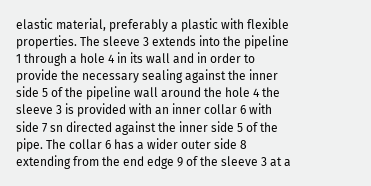elastic material, preferably a plastic with flexible properties. The sleeve 3 extends into the pipeline 1 through a hole 4 in its wall and in order to provide the necessary sealing against the inner side 5 of the pipeline wall around the hole 4 the sleeve 3 is provided with an inner collar 6 with side 7 sn directed against the inner side 5 of the pipe. The collar 6 has a wider outer side 8 extending from the end edge 9 of the sleeve 3 at a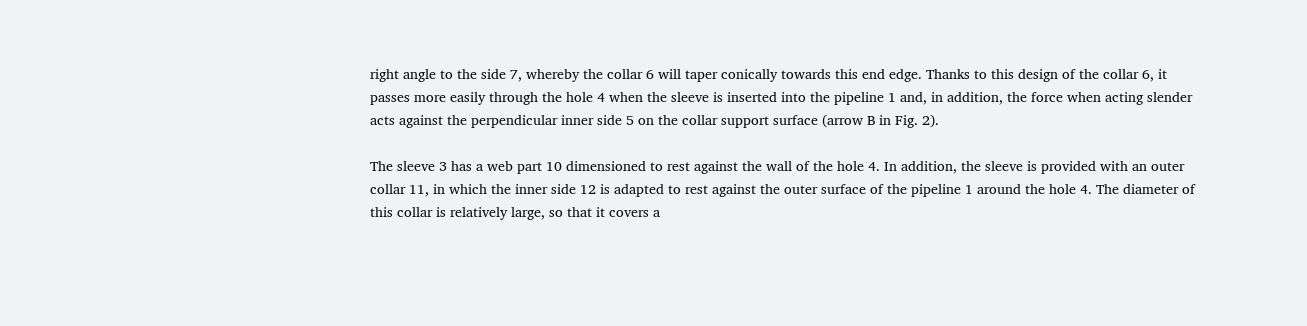right angle to the side 7, whereby the collar 6 will taper conically towards this end edge. Thanks to this design of the collar 6, it passes more easily through the hole 4 when the sleeve is inserted into the pipeline 1 and, in addition, the force when acting slender acts against the perpendicular inner side 5 on the collar support surface (arrow B in Fig. 2).

The sleeve 3 has a web part 10 dimensioned to rest against the wall of the hole 4. In addition, the sleeve is provided with an outer collar 11, in which the inner side 12 is adapted to rest against the outer surface of the pipeline 1 around the hole 4. The diameter of this collar is relatively large, so that it covers a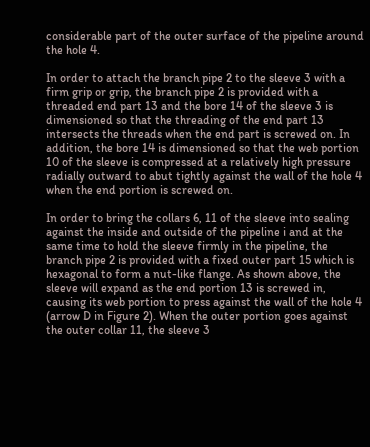considerable part of the outer surface of the pipeline around the hole 4.

In order to attach the branch pipe 2 to the sleeve 3 with a firm grip or grip, the branch pipe 2 is provided with a threaded end part 13 and the bore 14 of the sleeve 3 is dimensioned so that the threading of the end part 13 intersects the threads when the end part is screwed on. In addition, the bore 14 is dimensioned so that the web portion 10 of the sleeve is compressed at a relatively high pressure radially outward to abut tightly against the wall of the hole 4 when the end portion is screwed on.

In order to bring the collars 6, 11 of the sleeve into sealing against the inside and outside of the pipeline i and at the same time to hold the sleeve firmly in the pipeline, the branch pipe 2 is provided with a fixed outer part 15 which is hexagonal to form a nut-like flange. As shown above, the sleeve will expand as the end portion 13 is screwed in, causing its web portion to press against the wall of the hole 4 (arrow D in Figure 2). When the outer portion goes against the outer collar 11, the sleeve 3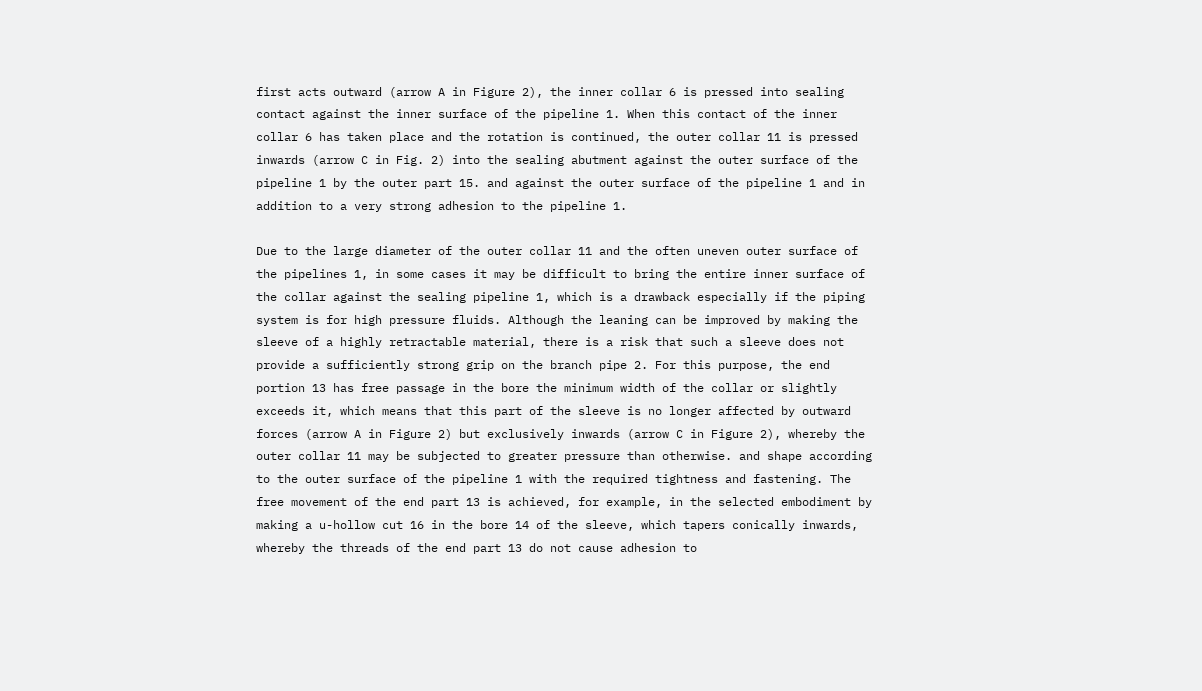first acts outward (arrow A in Figure 2), the inner collar 6 is pressed into sealing contact against the inner surface of the pipeline 1. When this contact of the inner collar 6 has taken place and the rotation is continued, the outer collar 11 is pressed inwards (arrow C in Fig. 2) into the sealing abutment against the outer surface of the pipeline 1 by the outer part 15. and against the outer surface of the pipeline 1 and in addition to a very strong adhesion to the pipeline 1.

Due to the large diameter of the outer collar 11 and the often uneven outer surface of the pipelines 1, in some cases it may be difficult to bring the entire inner surface of the collar against the sealing pipeline 1, which is a drawback especially if the piping system is for high pressure fluids. Although the leaning can be improved by making the sleeve of a highly retractable material, there is a risk that such a sleeve does not provide a sufficiently strong grip on the branch pipe 2. For this purpose, the end portion 13 has free passage in the bore the minimum width of the collar or slightly exceeds it, which means that this part of the sleeve is no longer affected by outward forces (arrow A in Figure 2) but exclusively inwards (arrow C in Figure 2), whereby the outer collar 11 may be subjected to greater pressure than otherwise. and shape according to the outer surface of the pipeline 1 with the required tightness and fastening. The free movement of the end part 13 is achieved, for example, in the selected embodiment by making a u-hollow cut 16 in the bore 14 of the sleeve, which tapers conically inwards, whereby the threads of the end part 13 do not cause adhesion to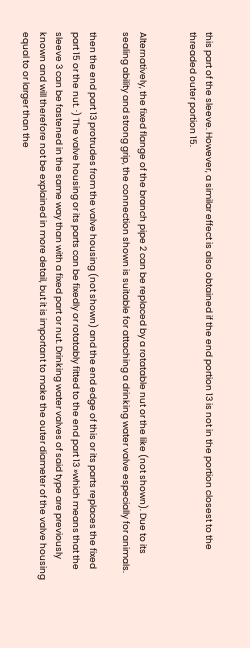this part of the sleeve. However, a similar effect is also obtained if the end portion 13 is not in the portion closest to the threaded outer portion 15.


Alternatively, the fixed flange of the branch pipe 2 can be replaced by a rotatable nut or the like (not shown). Due to its sealing ability and strong grip, the connection shown is suitable for attaching a drinking water valve especially for animals.

then the end part 13 protrudes from the valve housing (not shown) and the end edge of this or its parts replaces the fixed part 15 or the nut. ·) The valve housing or its parts can be fixedly or rotatably fitted to the end part 13 »which means that the sleeve 3 can be fastened in the same way than with a fixed part or nut. Drinking water valves of said type are previously known and will therefore not be explained in more detail, but it is important to make the outer diameter of the valve housing equal to or larger than the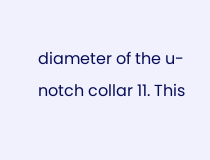diameter of the u-notch collar 11. This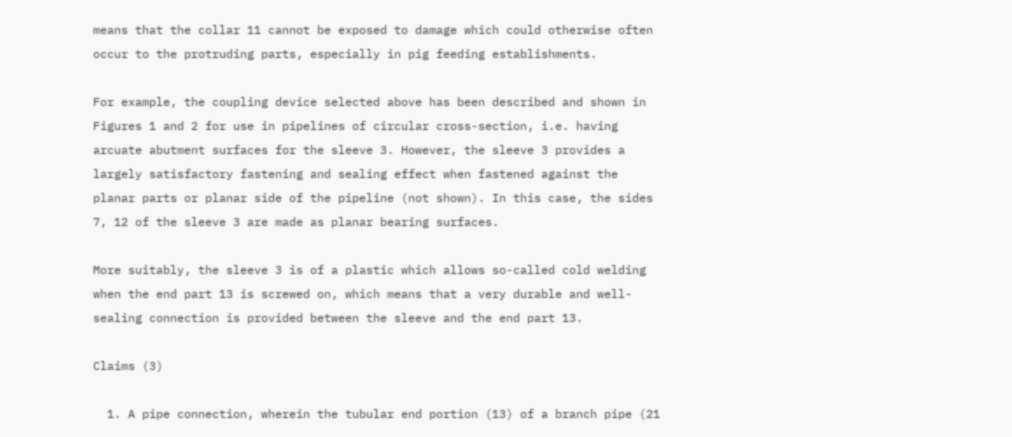means that the collar 11 cannot be exposed to damage which could otherwise often occur to the protruding parts, especially in pig feeding establishments.

For example, the coupling device selected above has been described and shown in Figures 1 and 2 for use in pipelines of circular cross-section, i.e. having arcuate abutment surfaces for the sleeve 3. However, the sleeve 3 provides a largely satisfactory fastening and sealing effect when fastened against the planar parts or planar side of the pipeline (not shown). In this case, the sides 7, 12 of the sleeve 3 are made as planar bearing surfaces.

More suitably, the sleeve 3 is of a plastic which allows so-called cold welding when the end part 13 is screwed on, which means that a very durable and well-sealing connection is provided between the sleeve and the end part 13.

Claims (3)

  1. A pipe connection, wherein the tubular end portion (13) of a branch pipe (21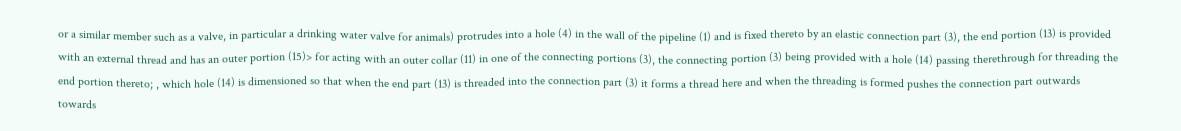or a similar member such as a valve, in particular a drinking water valve for animals) protrudes into a hole (4) in the wall of the pipeline (1) and is fixed thereto by an elastic connection part (3), the end portion (13) is provided with an external thread and has an outer portion (15)> for acting with an outer collar (11) in one of the connecting portions (3), the connecting portion (3) being provided with a hole (14) passing therethrough for threading the end portion thereto; , which hole (14) is dimensioned so that when the end part (13) is threaded into the connection part (3) it forms a thread here and when the threading is formed pushes the connection part outwards towards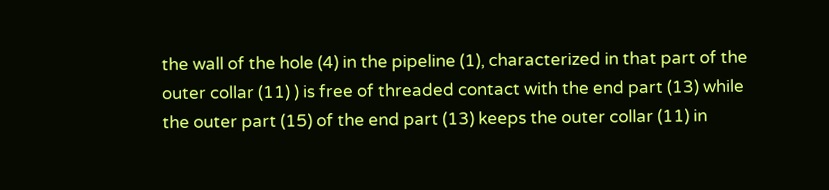the wall of the hole (4) in the pipeline (1), characterized in that part of the outer collar (11) ) is free of threaded contact with the end part (13) while the outer part (15) of the end part (13) keeps the outer collar (11) in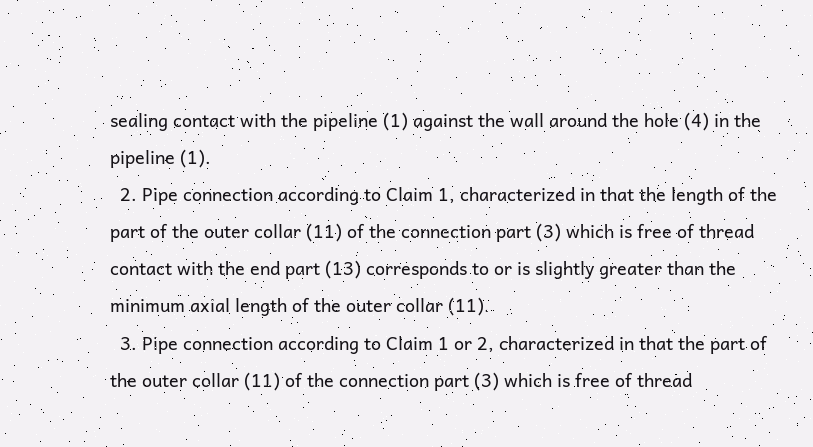sealing contact with the pipeline (1) against the wall around the hole (4) in the pipeline (1).
  2. Pipe connection according to Claim 1, characterized in that the length of the part of the outer collar (11) of the connection part (3) which is free of thread contact with the end part (13) corresponds to or is slightly greater than the minimum axial length of the outer collar (11).
  3. Pipe connection according to Claim 1 or 2, characterized in that the part of the outer collar (11) of the connection part (3) which is free of thread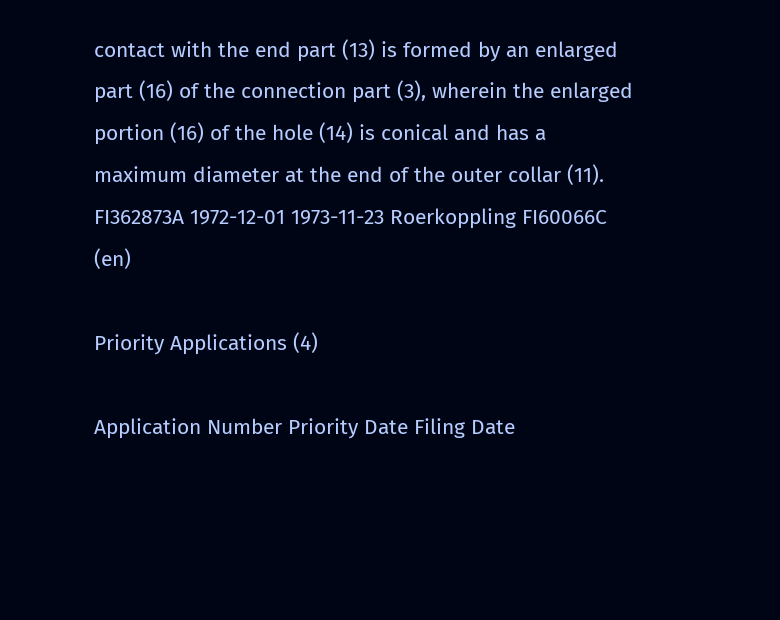contact with the end part (13) is formed by an enlarged part (16) of the connection part (3), wherein the enlarged portion (16) of the hole (14) is conical and has a maximum diameter at the end of the outer collar (11).
FI362873A 1972-12-01 1973-11-23 Roerkoppling FI60066C (en)

Priority Applications (4)

Application Number Priority Date Filing Date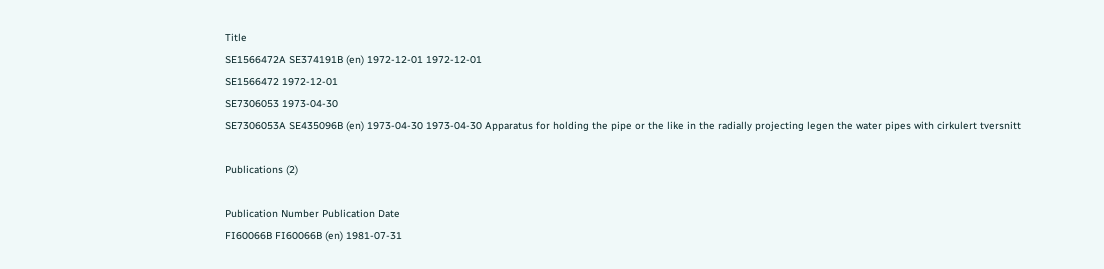Title
SE1566472A SE374191B (en) 1972-12-01 1972-12-01
SE1566472 1972-12-01
SE7306053 1973-04-30
SE7306053A SE435096B (en) 1973-04-30 1973-04-30 Apparatus for holding the pipe or the like in the radially projecting legen the water pipes with cirkulert tversnitt

Publications (2)

Publication Number Publication Date
FI60066B FI60066B (en) 1981-07-31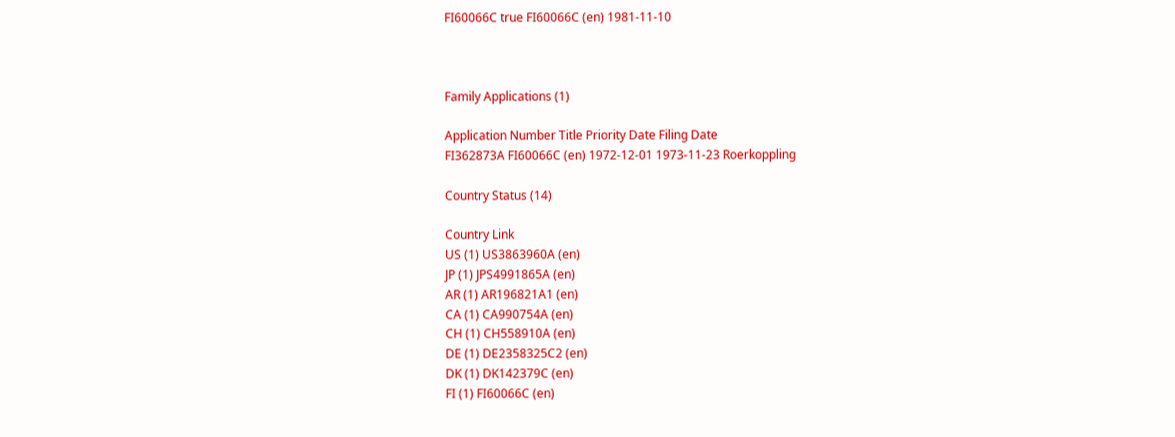FI60066C true FI60066C (en) 1981-11-10



Family Applications (1)

Application Number Title Priority Date Filing Date
FI362873A FI60066C (en) 1972-12-01 1973-11-23 Roerkoppling

Country Status (14)

Country Link
US (1) US3863960A (en)
JP (1) JPS4991865A (en)
AR (1) AR196821A1 (en)
CA (1) CA990754A (en)
CH (1) CH558910A (en)
DE (1) DE2358325C2 (en)
DK (1) DK142379C (en)
FI (1) FI60066C (en)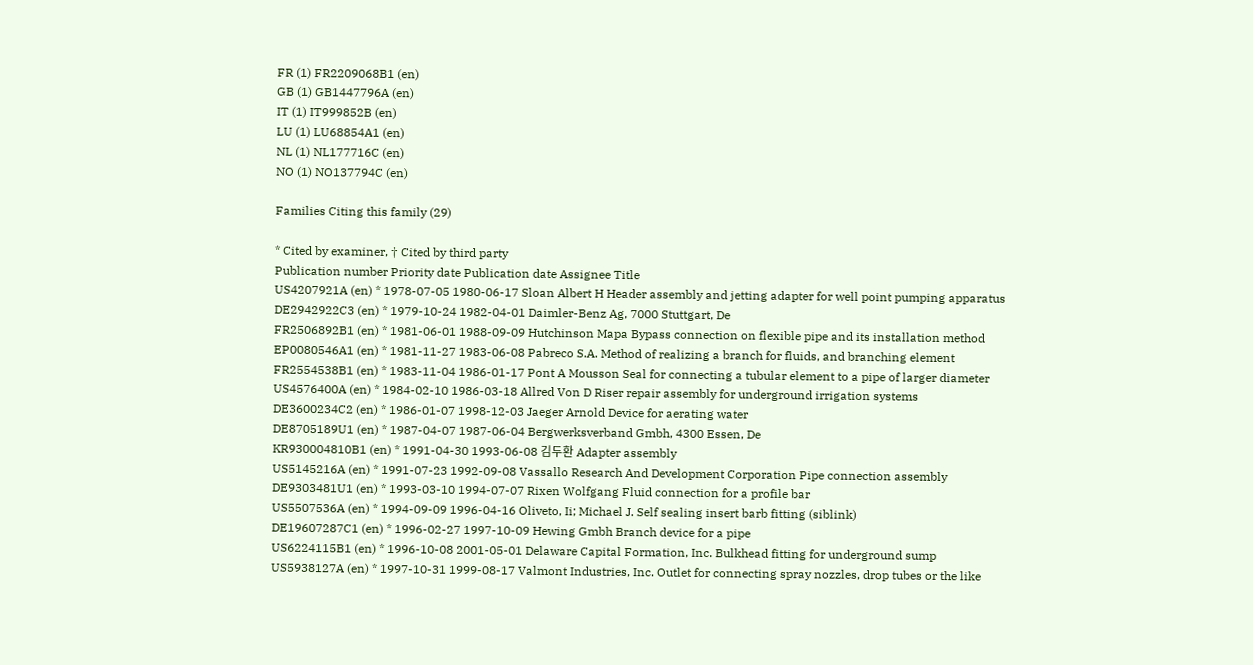FR (1) FR2209068B1 (en)
GB (1) GB1447796A (en)
IT (1) IT999852B (en)
LU (1) LU68854A1 (en)
NL (1) NL177716C (en)
NO (1) NO137794C (en)

Families Citing this family (29)

* Cited by examiner, † Cited by third party
Publication number Priority date Publication date Assignee Title
US4207921A (en) * 1978-07-05 1980-06-17 Sloan Albert H Header assembly and jetting adapter for well point pumping apparatus
DE2942922C3 (en) * 1979-10-24 1982-04-01 Daimler-Benz Ag, 7000 Stuttgart, De
FR2506892B1 (en) * 1981-06-01 1988-09-09 Hutchinson Mapa Bypass connection on flexible pipe and its installation method
EP0080546A1 (en) * 1981-11-27 1983-06-08 Pabreco S.A. Method of realizing a branch for fluids, and branching element
FR2554538B1 (en) * 1983-11-04 1986-01-17 Pont A Mousson Seal for connecting a tubular element to a pipe of larger diameter
US4576400A (en) * 1984-02-10 1986-03-18 Allred Von D Riser repair assembly for underground irrigation systems
DE3600234C2 (en) * 1986-01-07 1998-12-03 Jaeger Arnold Device for aerating water
DE8705189U1 (en) * 1987-04-07 1987-06-04 Bergwerksverband Gmbh, 4300 Essen, De
KR930004810B1 (en) * 1991-04-30 1993-06-08 김두환 Adapter assembly
US5145216A (en) * 1991-07-23 1992-09-08 Vassallo Research And Development Corporation Pipe connection assembly
DE9303481U1 (en) * 1993-03-10 1994-07-07 Rixen Wolfgang Fluid connection for a profile bar
US5507536A (en) * 1994-09-09 1996-04-16 Oliveto, Ii; Michael J. Self sealing insert barb fitting (siblink)
DE19607287C1 (en) * 1996-02-27 1997-10-09 Hewing Gmbh Branch device for a pipe
US6224115B1 (en) * 1996-10-08 2001-05-01 Delaware Capital Formation, Inc. Bulkhead fitting for underground sump
US5938127A (en) * 1997-10-31 1999-08-17 Valmont Industries, Inc. Outlet for connecting spray nozzles, drop tubes or the like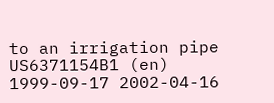to an irrigation pipe
US6371154B1 (en) 1999-09-17 2002-04-16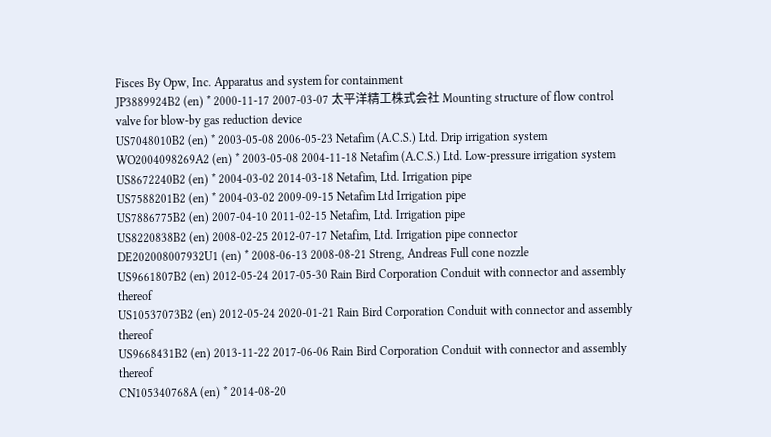Fisces By Opw, Inc. Apparatus and system for containment
JP3889924B2 (en) * 2000-11-17 2007-03-07 太平洋精工株式会社 Mounting structure of flow control valve for blow-by gas reduction device
US7048010B2 (en) * 2003-05-08 2006-05-23 Netafim (A.C.S.) Ltd. Drip irrigation system
WO2004098269A2 (en) * 2003-05-08 2004-11-18 Netafim (A.C.S.) Ltd. Low-pressure irrigation system
US8672240B2 (en) * 2004-03-02 2014-03-18 Netafim, Ltd. Irrigation pipe
US7588201B2 (en) * 2004-03-02 2009-09-15 Netafim Ltd Irrigation pipe
US7886775B2 (en) 2007-04-10 2011-02-15 Netafim, Ltd. Irrigation pipe
US8220838B2 (en) 2008-02-25 2012-07-17 Netafim, Ltd. Irrigation pipe connector
DE202008007932U1 (en) * 2008-06-13 2008-08-21 Streng, Andreas Full cone nozzle
US9661807B2 (en) 2012-05-24 2017-05-30 Rain Bird Corporation Conduit with connector and assembly thereof
US10537073B2 (en) 2012-05-24 2020-01-21 Rain Bird Corporation Conduit with connector and assembly thereof
US9668431B2 (en) 2013-11-22 2017-06-06 Rain Bird Corporation Conduit with connector and assembly thereof
CN105340768A (en) * 2014-08-20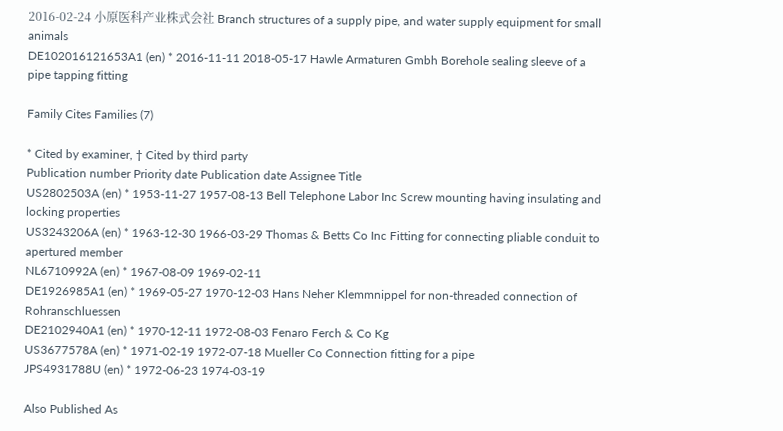2016-02-24 小原医科产业株式会社 Branch structures of a supply pipe, and water supply equipment for small animals
DE102016121653A1 (en) * 2016-11-11 2018-05-17 Hawle Armaturen Gmbh Borehole sealing sleeve of a pipe tapping fitting

Family Cites Families (7)

* Cited by examiner, † Cited by third party
Publication number Priority date Publication date Assignee Title
US2802503A (en) * 1953-11-27 1957-08-13 Bell Telephone Labor Inc Screw mounting having insulating and locking properties
US3243206A (en) * 1963-12-30 1966-03-29 Thomas & Betts Co Inc Fitting for connecting pliable conduit to apertured member
NL6710992A (en) * 1967-08-09 1969-02-11
DE1926985A1 (en) * 1969-05-27 1970-12-03 Hans Neher Klemmnippel for non-threaded connection of Rohranschluessen
DE2102940A1 (en) * 1970-12-11 1972-08-03 Fenaro Ferch & Co Kg
US3677578A (en) * 1971-02-19 1972-07-18 Mueller Co Connection fitting for a pipe
JPS4931788U (en) * 1972-06-23 1974-03-19

Also Published As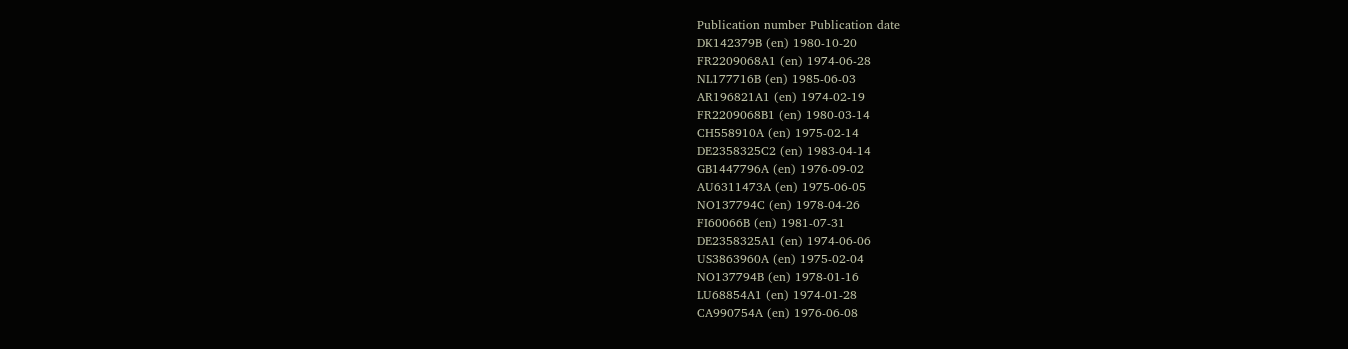Publication number Publication date
DK142379B (en) 1980-10-20
FR2209068A1 (en) 1974-06-28
NL177716B (en) 1985-06-03
AR196821A1 (en) 1974-02-19
FR2209068B1 (en) 1980-03-14
CH558910A (en) 1975-02-14
DE2358325C2 (en) 1983-04-14
GB1447796A (en) 1976-09-02
AU6311473A (en) 1975-06-05
NO137794C (en) 1978-04-26
FI60066B (en) 1981-07-31
DE2358325A1 (en) 1974-06-06
US3863960A (en) 1975-02-04
NO137794B (en) 1978-01-16
LU68854A1 (en) 1974-01-28
CA990754A (en) 1976-06-08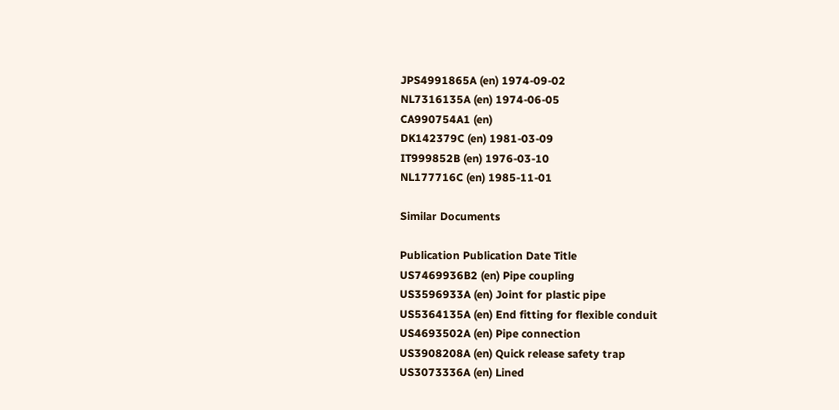JPS4991865A (en) 1974-09-02
NL7316135A (en) 1974-06-05
CA990754A1 (en)
DK142379C (en) 1981-03-09
IT999852B (en) 1976-03-10
NL177716C (en) 1985-11-01

Similar Documents

Publication Publication Date Title
US7469936B2 (en) Pipe coupling
US3596933A (en) Joint for plastic pipe
US5364135A (en) End fitting for flexible conduit
US4693502A (en) Pipe connection
US3908208A (en) Quick release safety trap
US3073336A (en) Lined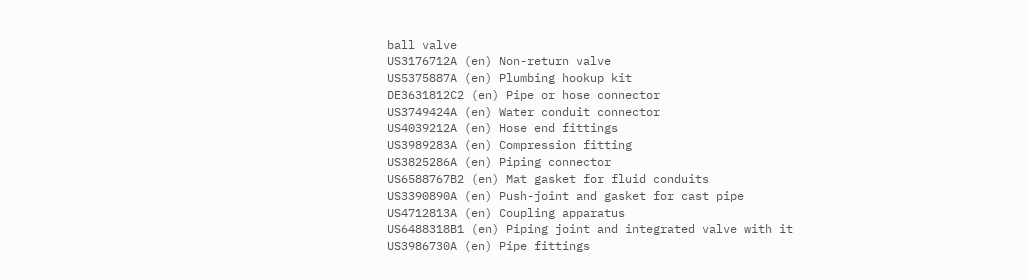ball valve
US3176712A (en) Non-return valve
US5375887A (en) Plumbing hookup kit
DE3631812C2 (en) Pipe or hose connector
US3749424A (en) Water conduit connector
US4039212A (en) Hose end fittings
US3989283A (en) Compression fitting
US3825286A (en) Piping connector
US6588767B2 (en) Mat gasket for fluid conduits
US3390890A (en) Push-joint and gasket for cast pipe
US4712813A (en) Coupling apparatus
US6488318B1 (en) Piping joint and integrated valve with it
US3986730A (en) Pipe fittings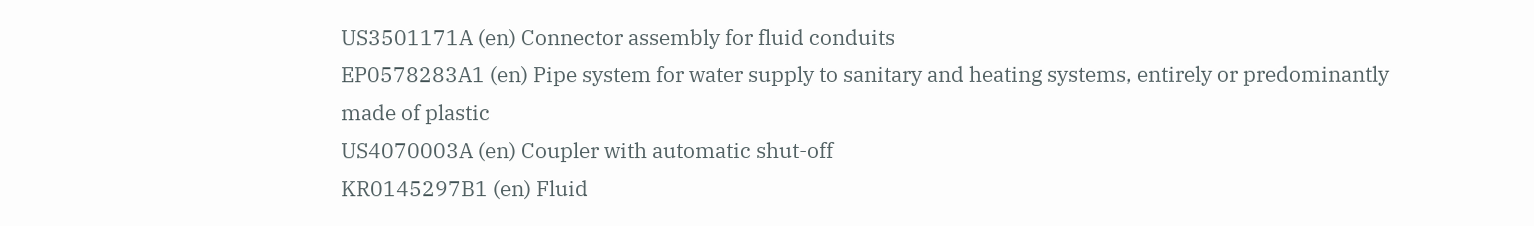US3501171A (en) Connector assembly for fluid conduits
EP0578283A1 (en) Pipe system for water supply to sanitary and heating systems, entirely or predominantly made of plastic
US4070003A (en) Coupler with automatic shut-off
KR0145297B1 (en) Fluid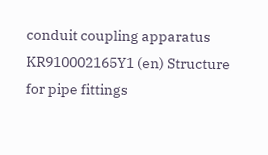conduit coupling apparatus
KR910002165Y1 (en) Structure for pipe fittings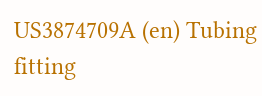US3874709A (en) Tubing fitting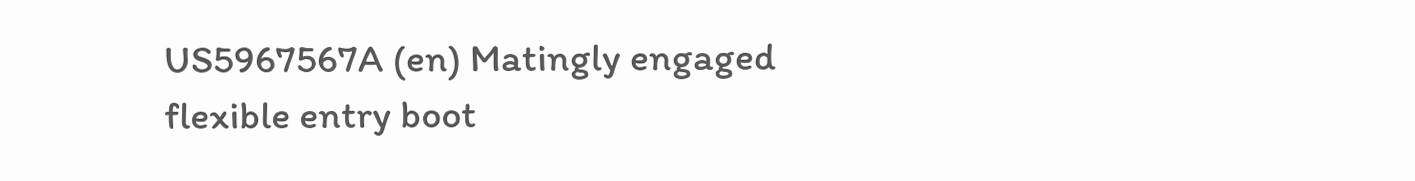US5967567A (en) Matingly engaged flexible entry boot